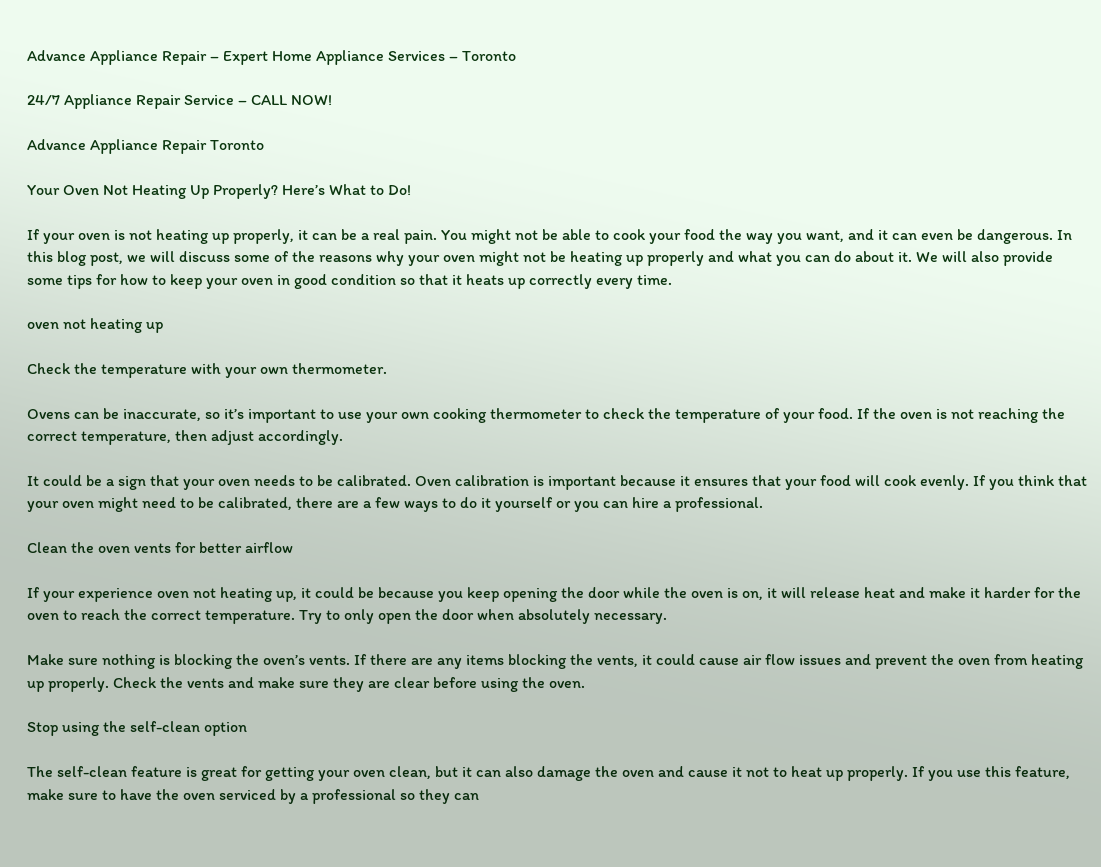Advance Appliance Repair – Expert Home Appliance Services – Toronto

24/7 Appliance Repair Service – CALL NOW!

Advance Appliance Repair Toronto

Your Oven Not Heating Up Properly? Here’s What to Do!

If your oven is not heating up properly, it can be a real pain. You might not be able to cook your food the way you want, and it can even be dangerous. In this blog post, we will discuss some of the reasons why your oven might not be heating up properly and what you can do about it. We will also provide some tips for how to keep your oven in good condition so that it heats up correctly every time.

oven not heating up

Check the temperature with your own thermometer.

Ovens can be inaccurate, so it’s important to use your own cooking thermometer to check the temperature of your food. If the oven is not reaching the correct temperature, then adjust accordingly.

It could be a sign that your oven needs to be calibrated. Oven calibration is important because it ensures that your food will cook evenly. If you think that your oven might need to be calibrated, there are a few ways to do it yourself or you can hire a professional.

Clean the oven vents for better airflow

If your experience oven not heating up, it could be because you keep opening the door while the oven is on, it will release heat and make it harder for the oven to reach the correct temperature. Try to only open the door when absolutely necessary.

Make sure nothing is blocking the oven’s vents. If there are any items blocking the vents, it could cause air flow issues and prevent the oven from heating up properly. Check the vents and make sure they are clear before using the oven.

Stop using the self-clean option

The self-clean feature is great for getting your oven clean, but it can also damage the oven and cause it not to heat up properly. If you use this feature, make sure to have the oven serviced by a professional so they can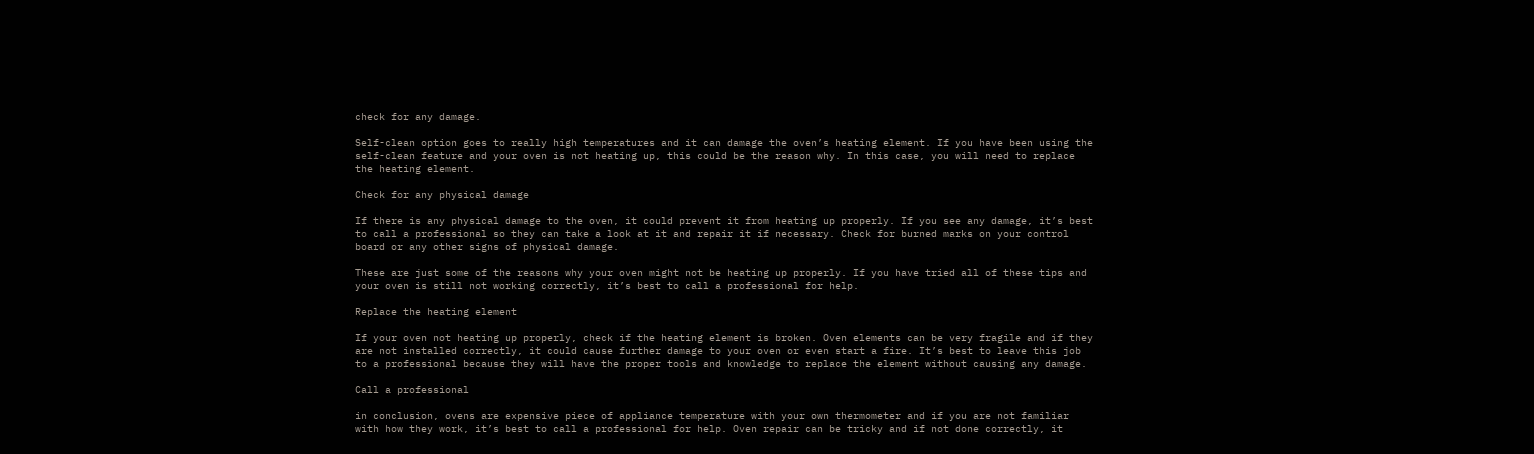check for any damage.

Self-clean option goes to really high temperatures and it can damage the oven’s heating element. If you have been using the self-clean feature and your oven is not heating up, this could be the reason why. In this case, you will need to replace the heating element.

Check for any physical damage

If there is any physical damage to the oven, it could prevent it from heating up properly. If you see any damage, it’s best to call a professional so they can take a look at it and repair it if necessary. Check for burned marks on your control board or any other signs of physical damage.

These are just some of the reasons why your oven might not be heating up properly. If you have tried all of these tips and your oven is still not working correctly, it’s best to call a professional for help.

Replace the heating element

If your oven not heating up properly, check if the heating element is broken. Oven elements can be very fragile and if they are not installed correctly, it could cause further damage to your oven or even start a fire. It’s best to leave this job to a professional because they will have the proper tools and knowledge to replace the element without causing any damage.

Call a professional

in conclusion, ovens are expensive piece of appliance temperature with your own thermometer and if you are not familiar with how they work, it’s best to call a professional for help. Oven repair can be tricky and if not done correctly, it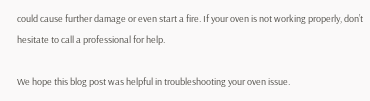could cause further damage or even start a fire. If your oven is not working properly, don’t hesitate to call a professional for help.

We hope this blog post was helpful in troubleshooting your oven issue.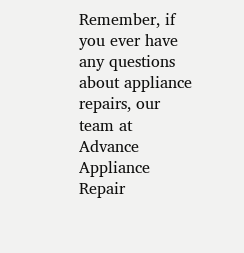Remember, if you ever have any questions about appliance repairs, our team at Advance Appliance Repair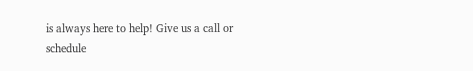is always here to help! Give us a call or schedule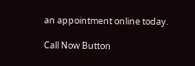an appointment online today.

Call Now Button